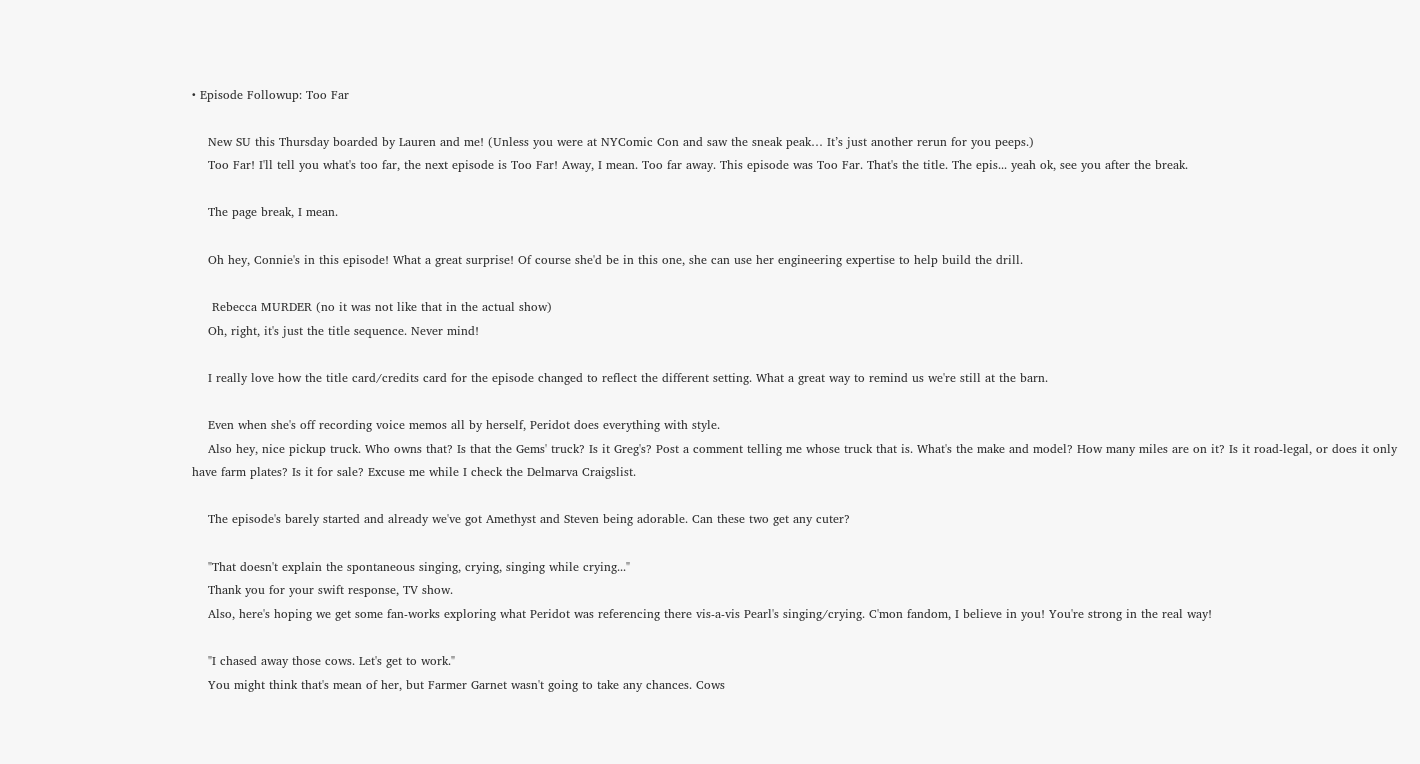• Episode Followup: Too Far

    New SU this Thursday boarded by Lauren and me! (Unless you were at NYComic Con and saw the sneak peak… It’s just another rerun for you peeps.)
    Too Far! I'll tell you what's too far, the next episode is Too Far! Away, I mean. Too far away. This episode was Too Far. That's the title. The epis... yeah ok, see you after the break.

    The page break, I mean.

    Oh hey, Connie's in this episode! What a great surprise! Of course she'd be in this one, she can use her engineering expertise to help build the drill.

     Rebecca MURDER (no it was not like that in the actual show)
    Oh, right, it's just the title sequence. Never mind!

    I really love how the title card/credits card for the episode changed to reflect the different setting. What a great way to remind us we're still at the barn.

    Even when she's off recording voice memos all by herself, Peridot does everything with style.
    Also hey, nice pickup truck. Who owns that? Is that the Gems' truck? Is it Greg's? Post a comment telling me whose truck that is. What's the make and model? How many miles are on it? Is it road-legal, or does it only have farm plates? Is it for sale? Excuse me while I check the Delmarva Craigslist.

    The episode's barely started and already we've got Amethyst and Steven being adorable. Can these two get any cuter?

    "That doesn't explain the spontaneous singing, crying, singing while crying..."
    Thank you for your swift response, TV show.
    Also, here's hoping we get some fan-works exploring what Peridot was referencing there vis-a-vis Pearl's singing/crying. C'mon fandom, I believe in you! You're strong in the real way!

    "I chased away those cows. Let's get to work."
    You might think that's mean of her, but Farmer Garnet wasn't going to take any chances. Cows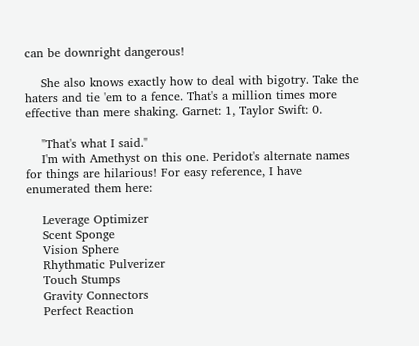can be downright dangerous!

    She also knows exactly how to deal with bigotry. Take the haters and tie 'em to a fence. That's a million times more effective than mere shaking. Garnet: 1, Taylor Swift: 0.

    "That's what I said."
    I'm with Amethyst on this one. Peridot's alternate names for things are hilarious! For easy reference, I have enumerated them here:

    Leverage Optimizer
    Scent Sponge
    Vision Sphere
    Rhythmatic Pulverizer
    Touch Stumps
    Gravity Connectors
    Perfect Reaction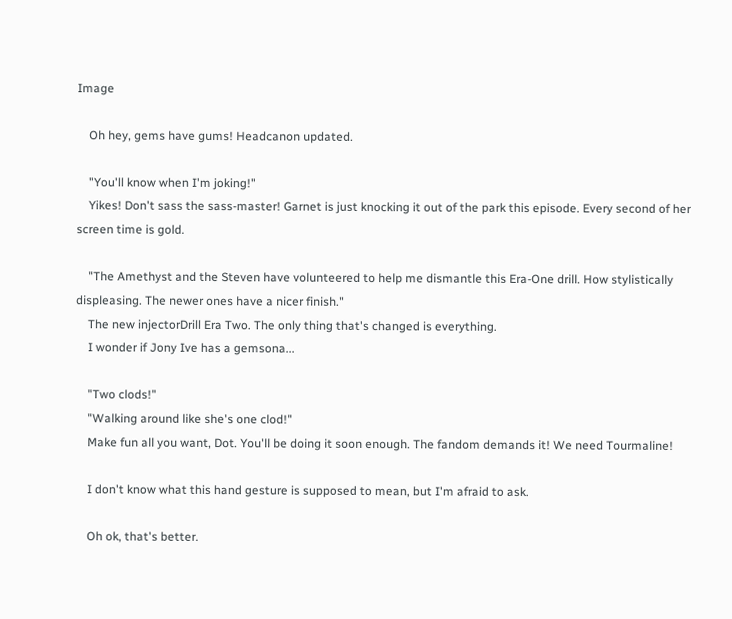Image

    Oh hey, gems have gums! Headcanon updated.

    "You'll know when I'm joking!"
    Yikes! Don't sass the sass-master! Garnet is just knocking it out of the park this episode. Every second of her screen time is gold.

    "The Amethyst and the Steven have volunteered to help me dismantle this Era-One drill. How stylistically displeasing. The newer ones have a nicer finish."
    The new injectorDrill Era Two. The only thing that's changed is everything.
    I wonder if Jony Ive has a gemsona...

    "Two clods!"
    "Walking around like she's one clod!"
    Make fun all you want, Dot. You'll be doing it soon enough. The fandom demands it! We need Tourmaline!

    I don't know what this hand gesture is supposed to mean, but I'm afraid to ask.

    Oh ok, that's better.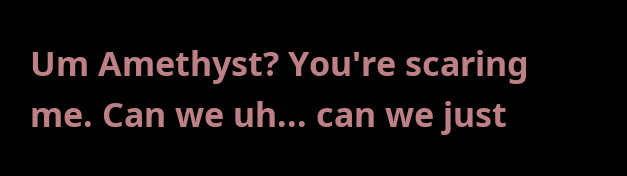Um Amethyst? You're scaring me. Can we uh... can we just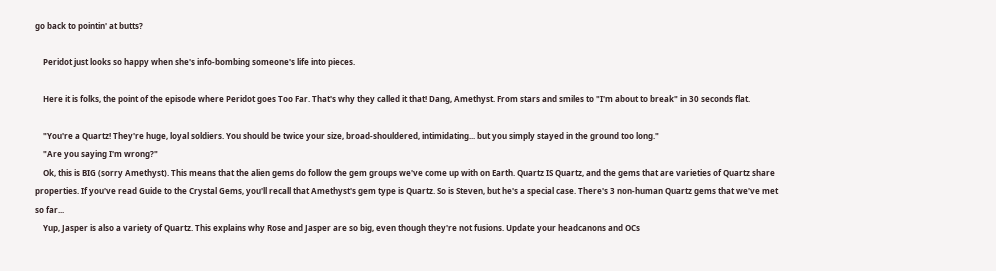go back to pointin' at butts?

    Peridot just looks so happy when she's info-bombing someone's life into pieces.

    Here it is folks, the point of the episode where Peridot goes Too Far. That's why they called it that! Dang, Amethyst. From stars and smiles to "I'm about to break" in 30 seconds flat.

    "You're a Quartz! They're huge, loyal soldiers. You should be twice your size, broad-shouldered, intimidating... but you simply stayed in the ground too long."
    "Are you saying I'm wrong?"
    Ok, this is BIG (sorry Amethyst). This means that the alien gems do follow the gem groups we've come up with on Earth. Quartz IS Quartz, and the gems that are varieties of Quartz share properties. If you've read Guide to the Crystal Gems, you'll recall that Amethyst's gem type is Quartz. So is Steven, but he's a special case. There's 3 non-human Quartz gems that we've met so far...
    Yup, Jasper is also a variety of Quartz. This explains why Rose and Jasper are so big, even though they're not fusions. Update your headcanons and OCs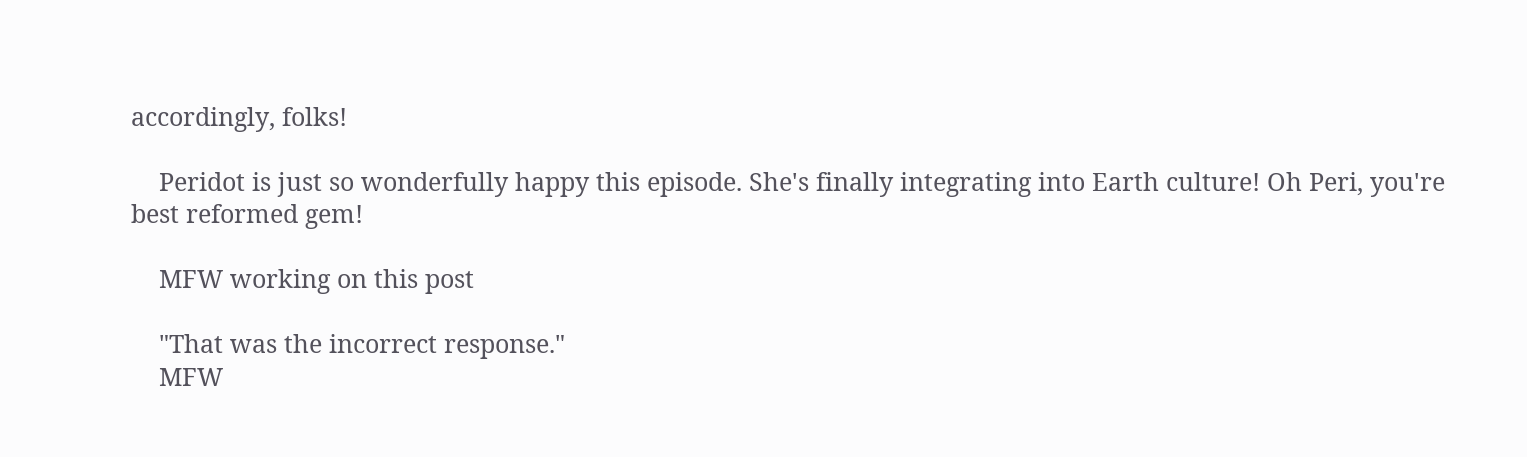accordingly, folks!

    Peridot is just so wonderfully happy this episode. She's finally integrating into Earth culture! Oh Peri, you're best reformed gem!

    MFW working on this post

    "That was the incorrect response."
    MFW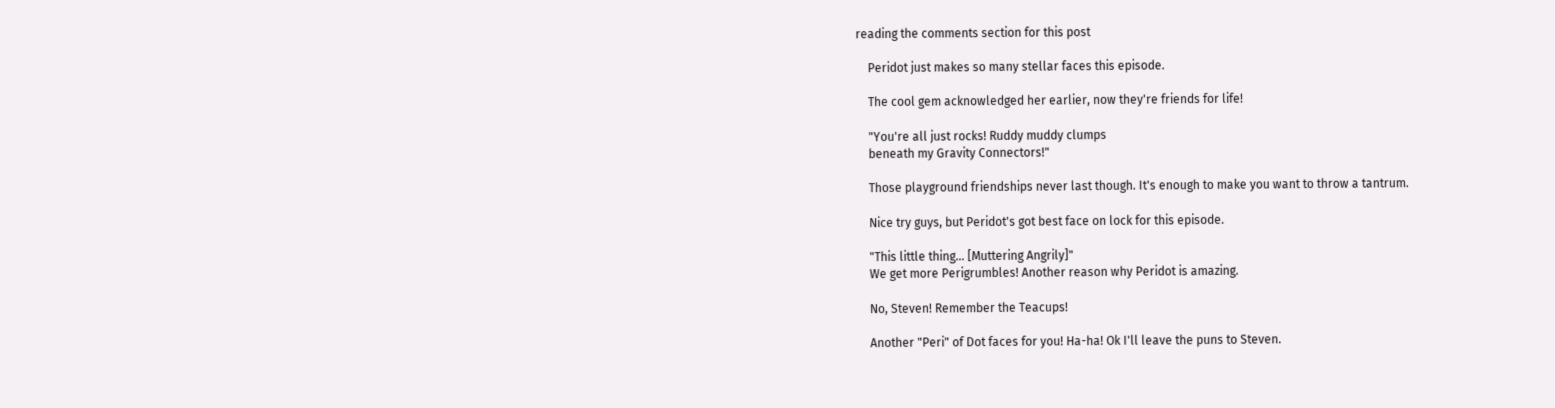reading the comments section for this post

    Peridot just makes so many stellar faces this episode.

    The cool gem acknowledged her earlier, now they're friends for life!

    "You're all just rocks! Ruddy muddy clumps
    beneath my Gravity Connectors!"

    Those playground friendships never last though. It's enough to make you want to throw a tantrum.

    Nice try guys, but Peridot's got best face on lock for this episode.

    "This little thing... [Muttering Angrily]"
    We get more Perigrumbles! Another reason why Peridot is amazing.

    No, Steven! Remember the Teacups!

    Another "Peri" of Dot faces for you! Ha-ha! Ok I'll leave the puns to Steven.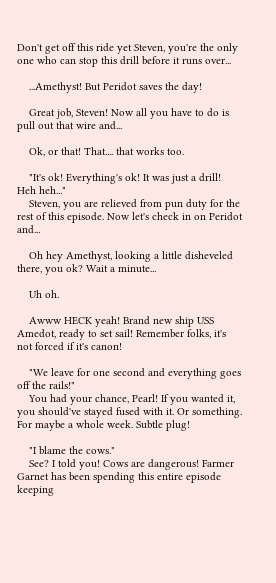Don't get off this ride yet Steven, you're the only one who can stop this drill before it runs over...

    ...Amethyst! But Peridot saves the day!

    Great job, Steven! Now all you have to do is pull out that wire and...

    Ok, or that! That.... that works too.

    "It's ok! Everything's ok! It was just a drill! Heh heh..."
    Steven, you are relieved from pun duty for the rest of this episode. Now let's check in on Peridot and...

    Oh hey Amethyst, looking a little disheveled there, you ok? Wait a minute...

    Uh oh.

    Awww HECK yeah! Brand new ship USS Amedot, ready to set sail! Remember folks, it's not forced if it's canon!

    "We leave for one second and everything goes off the rails!"
    You had your chance, Pearl! If you wanted it, you should've stayed fused with it. Or something. For maybe a whole week. Subtle plug!

    "I blame the cows."
    See? I told you! Cows are dangerous! Farmer Garnet has been spending this entire episode keeping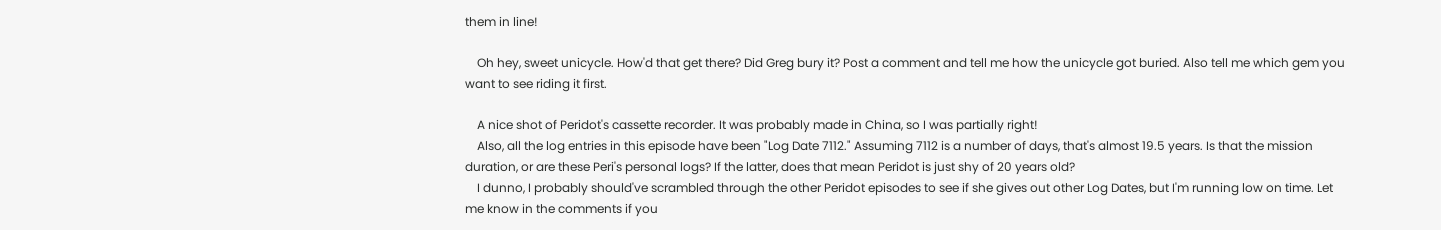them in line!

    Oh hey, sweet unicycle. How'd that get there? Did Greg bury it? Post a comment and tell me how the unicycle got buried. Also tell me which gem you want to see riding it first.

    A nice shot of Peridot's cassette recorder. It was probably made in China, so I was partially right!
    Also, all the log entries in this episode have been "Log Date 7112." Assuming 7112 is a number of days, that's almost 19.5 years. Is that the mission duration, or are these Peri's personal logs? If the latter, does that mean Peridot is just shy of 20 years old?
    I dunno, I probably should've scrambled through the other Peridot episodes to see if she gives out other Log Dates, but I'm running low on time. Let me know in the comments if you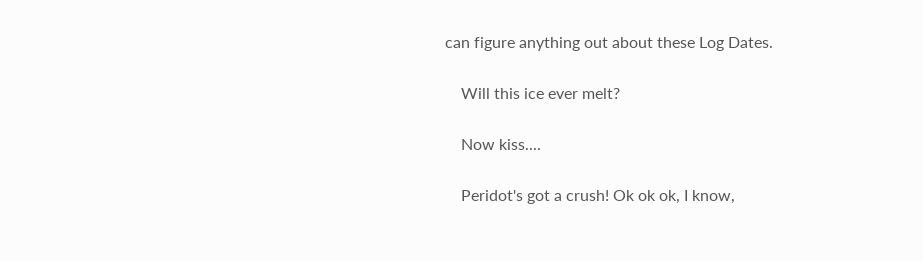can figure anything out about these Log Dates.

    Will this ice ever melt?

    Now kiss....

    Peridot's got a crush! Ok ok ok, I know,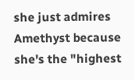she just admires Amethyst because she's the "highest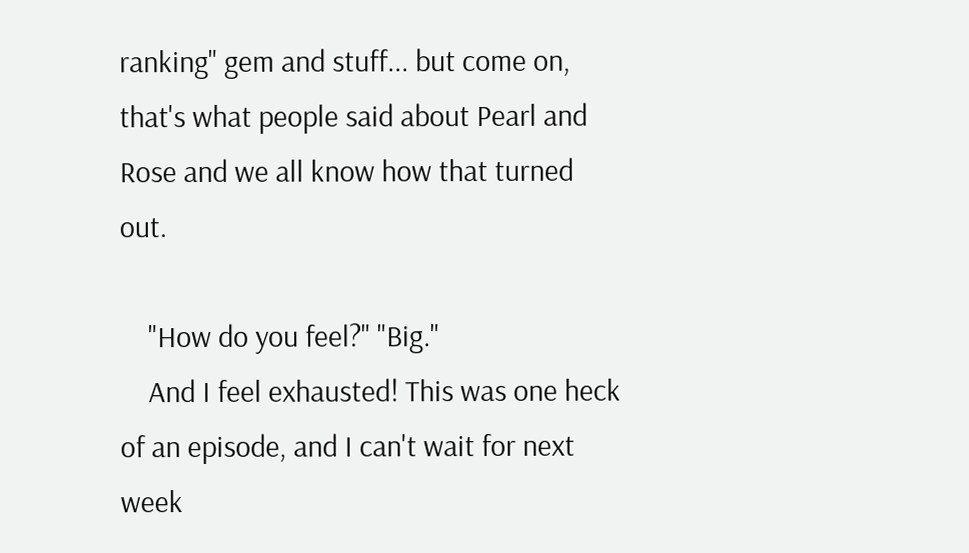ranking" gem and stuff... but come on, that's what people said about Pearl and Rose and we all know how that turned out.

    "How do you feel?" "Big."
    And I feel exhausted! This was one heck of an episode, and I can't wait for next week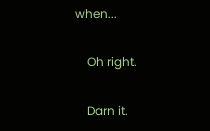when...

    Oh right.

    Darn it.